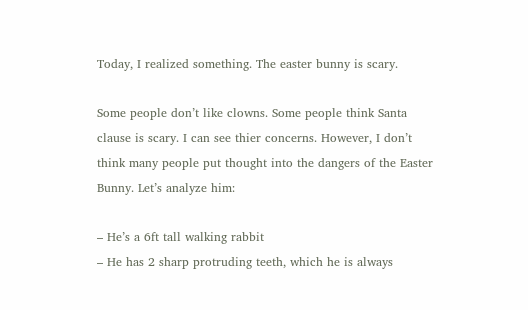Today, I realized something. The easter bunny is scary.

Some people don’t like clowns. Some people think Santa clause is scary. I can see thier concerns. However, I don’t think many people put thought into the dangers of the Easter Bunny. Let’s analyze him:

– He’s a 6ft tall walking rabbit
– He has 2 sharp protruding teeth, which he is always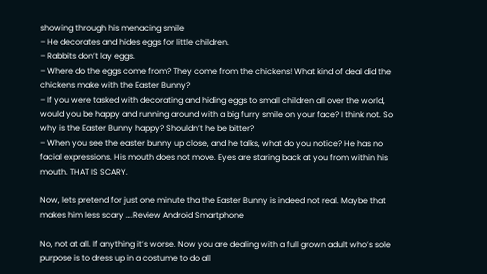showing through his menacing smile
– He decorates and hides eggs for little children.
– Rabbits don’t lay eggs.
– Where do the eggs come from? They come from the chickens! What kind of deal did the chickens make with the Easter Bunny?
– If you were tasked with decorating and hiding eggs to small children all over the world, would you be happy and running around with a big furry smile on your face? I think not. So why is the Easter Bunny happy? Shouldn’t he be bitter?
– When you see the easter bunny up close, and he talks, what do you notice? He has no facial expressions. His mouth does not move. Eyes are staring back at you from within his mouth. THAT IS SCARY.

Now, lets pretend for just one minute tha the Easter Bunny is indeed not real. Maybe that makes him less scary ….Review Android Smartphone

No, not at all. If anything it’s worse. Now you are dealing with a full grown adult who’s sole purpose is to dress up in a costume to do all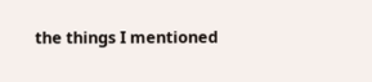the things I mentioned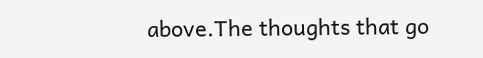above.The thoughts that go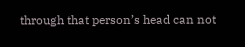through that person’s head can not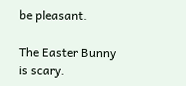be pleasant.

The Easter Bunny is scary.